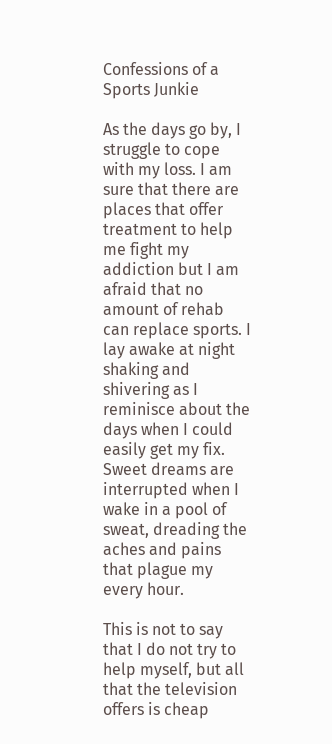Confessions of a Sports Junkie

As the days go by, I struggle to cope with my loss. I am sure that there are places that offer treatment to help me fight my addiction but I am afraid that no amount of rehab can replace sports. I lay awake at night shaking and shivering as I reminisce about the days when I could easily get my fix. Sweet dreams are interrupted when I wake in a pool of sweat, dreading the aches and pains that plague my every hour.

This is not to say that I do not try to help myself, but all that the television offers is cheap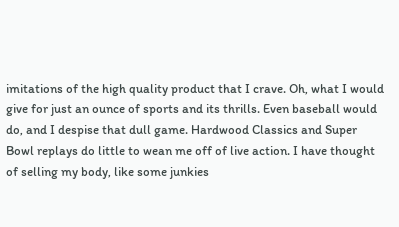imitations of the high quality product that I crave. Oh, what I would give for just an ounce of sports and its thrills. Even baseball would do, and I despise that dull game. Hardwood Classics and Super Bowl replays do little to wean me off of live action. I have thought of selling my body, like some junkies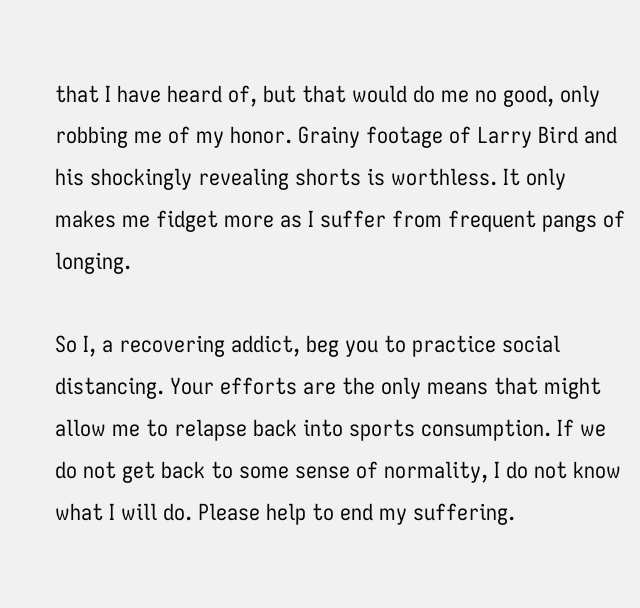that I have heard of, but that would do me no good, only robbing me of my honor. Grainy footage of Larry Bird and his shockingly revealing shorts is worthless. It only makes me fidget more as I suffer from frequent pangs of longing.

So I, a recovering addict, beg you to practice social distancing. Your efforts are the only means that might allow me to relapse back into sports consumption. If we do not get back to some sense of normality, I do not know what I will do. Please help to end my suffering.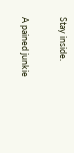Stay inside.

A pained junkie